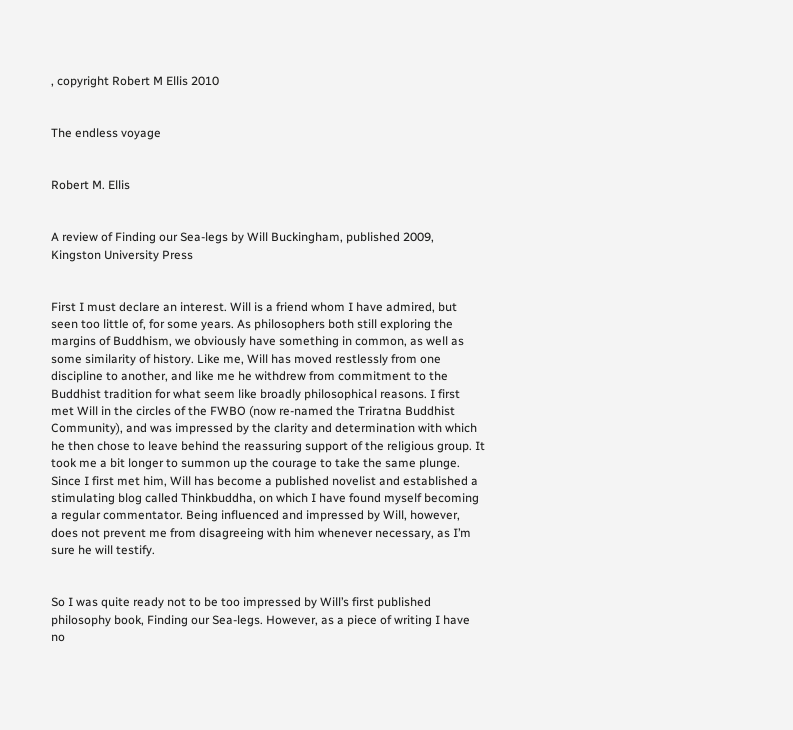, copyright Robert M Ellis 2010


The endless voyage


Robert M. Ellis


A review of Finding our Sea-legs by Will Buckingham, published 2009, Kingston University Press


First I must declare an interest. Will is a friend whom I have admired, but seen too little of, for some years. As philosophers both still exploring the margins of Buddhism, we obviously have something in common, as well as some similarity of history. Like me, Will has moved restlessly from one discipline to another, and like me he withdrew from commitment to the Buddhist tradition for what seem like broadly philosophical reasons. I first met Will in the circles of the FWBO (now re-named the Triratna Buddhist Community), and was impressed by the clarity and determination with which he then chose to leave behind the reassuring support of the religious group. It took me a bit longer to summon up the courage to take the same plunge. Since I first met him, Will has become a published novelist and established a stimulating blog called Thinkbuddha, on which I have found myself becoming a regular commentator. Being influenced and impressed by Will, however, does not prevent me from disagreeing with him whenever necessary, as I’m sure he will testify.


So I was quite ready not to be too impressed by Will’s first published philosophy book, Finding our Sea-legs. However, as a piece of writing I have no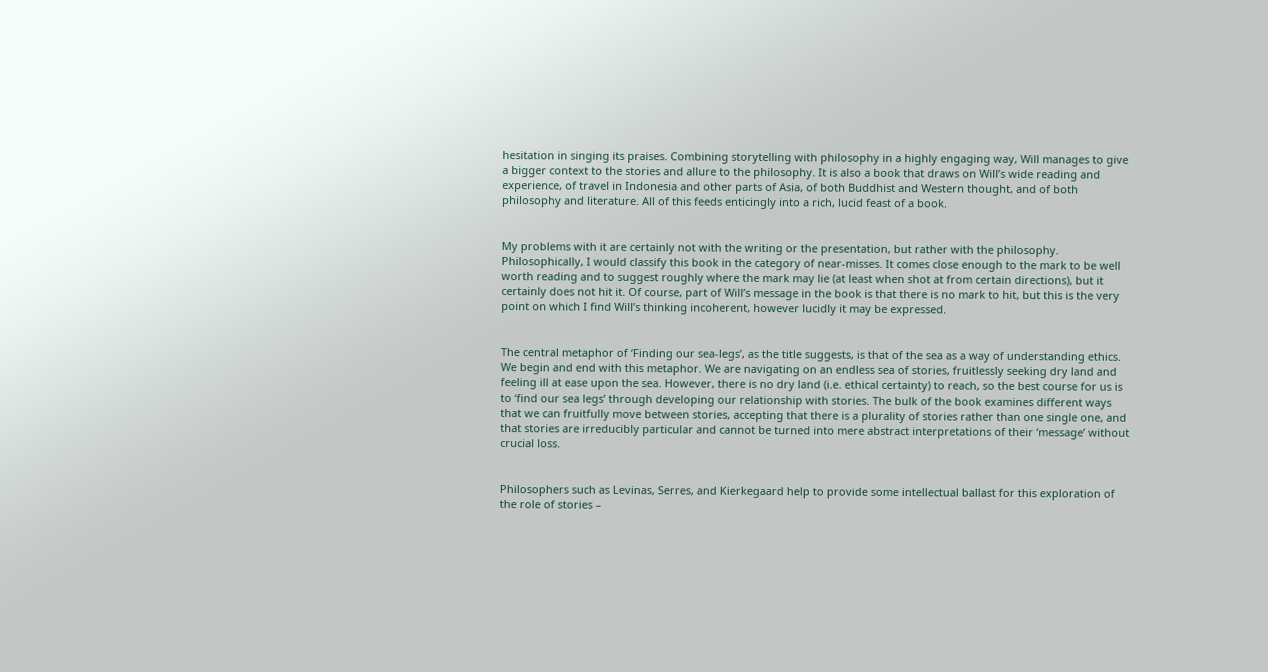hesitation in singing its praises. Combining storytelling with philosophy in a highly engaging way, Will manages to give a bigger context to the stories and allure to the philosophy. It is also a book that draws on Will’s wide reading and experience, of travel in Indonesia and other parts of Asia, of both Buddhist and Western thought, and of both philosophy and literature. All of this feeds enticingly into a rich, lucid feast of a book.


My problems with it are certainly not with the writing or the presentation, but rather with the philosophy. Philosophically, I would classify this book in the category of near-misses. It comes close enough to the mark to be well worth reading and to suggest roughly where the mark may lie (at least when shot at from certain directions), but it certainly does not hit it. Of course, part of Will’s message in the book is that there is no mark to hit, but this is the very point on which I find Will’s thinking incoherent, however lucidly it may be expressed.


The central metaphor of ‘Finding our sea-legs’, as the title suggests, is that of the sea as a way of understanding ethics. We begin and end with this metaphor. We are navigating on an endless sea of stories, fruitlessly seeking dry land and feeling ill at ease upon the sea. However, there is no dry land (i.e. ethical certainty) to reach, so the best course for us is to ‘find our sea legs’ through developing our relationship with stories. The bulk of the book examines different ways that we can fruitfully move between stories, accepting that there is a plurality of stories rather than one single one, and that stories are irreducibly particular and cannot be turned into mere abstract interpretations of their ‘message’ without crucial loss.


Philosophers such as Levinas, Serres, and Kierkegaard help to provide some intellectual ballast for this exploration of the role of stories –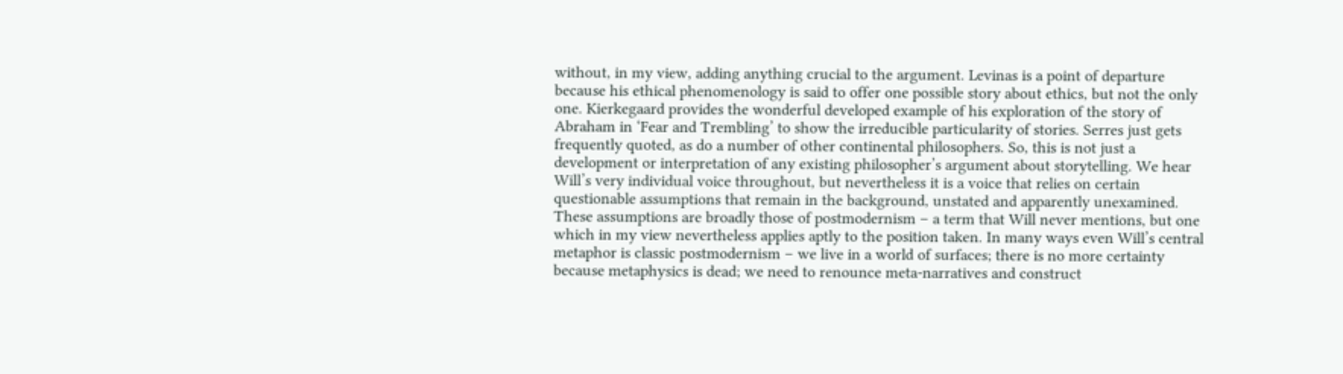without, in my view, adding anything crucial to the argument. Levinas is a point of departure because his ethical phenomenology is said to offer one possible story about ethics, but not the only one. Kierkegaard provides the wonderful developed example of his exploration of the story of Abraham in ‘Fear and Trembling’ to show the irreducible particularity of stories. Serres just gets frequently quoted, as do a number of other continental philosophers. So, this is not just a development or interpretation of any existing philosopher’s argument about storytelling. We hear Will’s very individual voice throughout, but nevertheless it is a voice that relies on certain questionable assumptions that remain in the background, unstated and apparently unexamined. These assumptions are broadly those of postmodernism – a term that Will never mentions, but one which in my view nevertheless applies aptly to the position taken. In many ways even Will’s central metaphor is classic postmodernism – we live in a world of surfaces; there is no more certainty because metaphysics is dead; we need to renounce meta-narratives and construct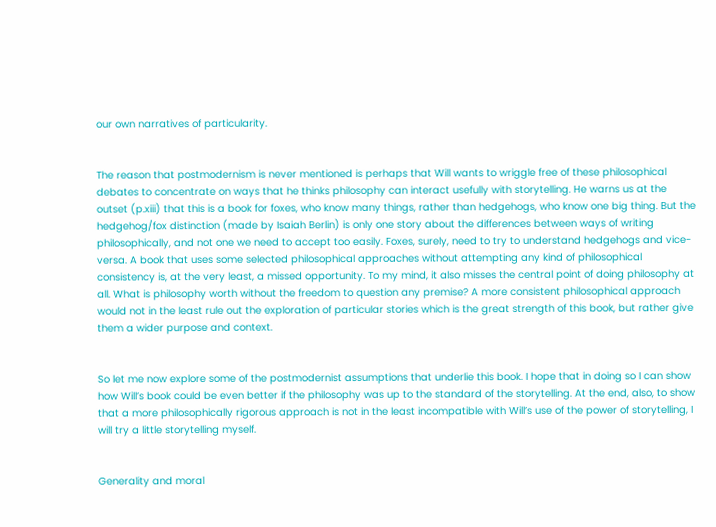our own narratives of particularity.


The reason that postmodernism is never mentioned is perhaps that Will wants to wriggle free of these philosophical debates to concentrate on ways that he thinks philosophy can interact usefully with storytelling. He warns us at the outset (p.xiii) that this is a book for foxes, who know many things, rather than hedgehogs, who know one big thing. But the hedgehog/fox distinction (made by Isaiah Berlin) is only one story about the differences between ways of writing philosophically, and not one we need to accept too easily. Foxes, surely, need to try to understand hedgehogs and vice-versa. A book that uses some selected philosophical approaches without attempting any kind of philosophical consistency is, at the very least, a missed opportunity. To my mind, it also misses the central point of doing philosophy at all. What is philosophy worth without the freedom to question any premise? A more consistent philosophical approach would not in the least rule out the exploration of particular stories which is the great strength of this book, but rather give them a wider purpose and context.


So let me now explore some of the postmodernist assumptions that underlie this book. I hope that in doing so I can show how Will’s book could be even better if the philosophy was up to the standard of the storytelling. At the end, also, to show that a more philosophically rigorous approach is not in the least incompatible with Will’s use of the power of storytelling, I will try a little storytelling myself.


Generality and moral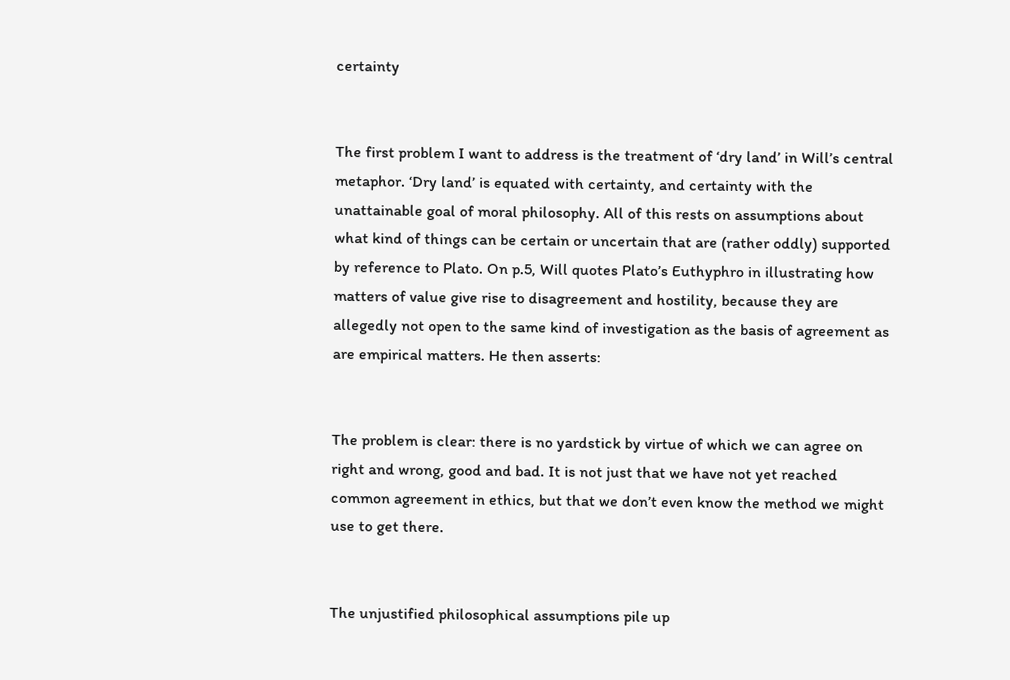certainty


The first problem I want to address is the treatment of ‘dry land’ in Will’s central metaphor. ‘Dry land’ is equated with certainty, and certainty with the unattainable goal of moral philosophy. All of this rests on assumptions about what kind of things can be certain or uncertain that are (rather oddly) supported by reference to Plato. On p.5, Will quotes Plato’s Euthyphro in illustrating how matters of value give rise to disagreement and hostility, because they are allegedly not open to the same kind of investigation as the basis of agreement as are empirical matters. He then asserts:


The problem is clear: there is no yardstick by virtue of which we can agree on right and wrong, good and bad. It is not just that we have not yet reached common agreement in ethics, but that we don’t even know the method we might use to get there.


The unjustified philosophical assumptions pile up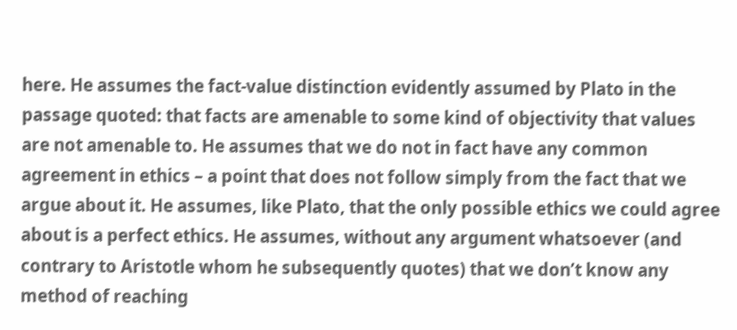here. He assumes the fact-value distinction evidently assumed by Plato in the passage quoted: that facts are amenable to some kind of objectivity that values are not amenable to. He assumes that we do not in fact have any common agreement in ethics – a point that does not follow simply from the fact that we argue about it. He assumes, like Plato, that the only possible ethics we could agree about is a perfect ethics. He assumes, without any argument whatsoever (and contrary to Aristotle whom he subsequently quotes) that we don’t know any method of reaching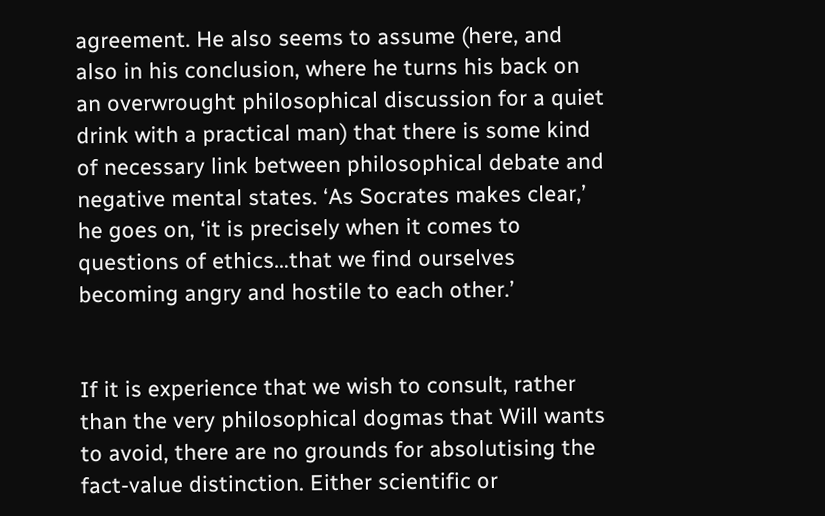agreement. He also seems to assume (here, and also in his conclusion, where he turns his back on an overwrought philosophical discussion for a quiet drink with a practical man) that there is some kind of necessary link between philosophical debate and negative mental states. ‘As Socrates makes clear,’ he goes on, ‘it is precisely when it comes to questions of ethics…that we find ourselves becoming angry and hostile to each other.’


If it is experience that we wish to consult, rather than the very philosophical dogmas that Will wants to avoid, there are no grounds for absolutising the fact-value distinction. Either scientific or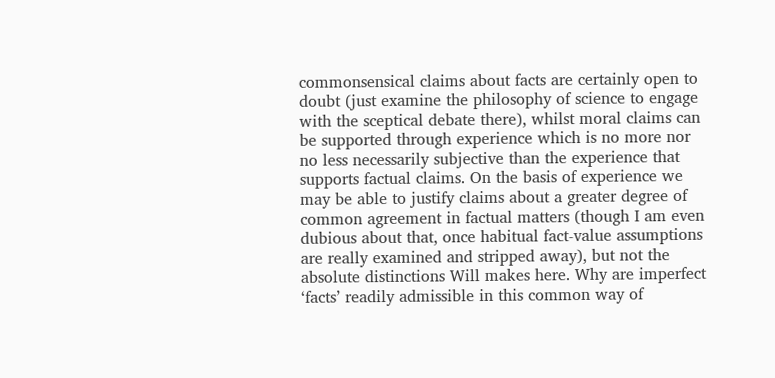commonsensical claims about facts are certainly open to doubt (just examine the philosophy of science to engage with the sceptical debate there), whilst moral claims can be supported through experience which is no more nor no less necessarily subjective than the experience that supports factual claims. On the basis of experience we may be able to justify claims about a greater degree of common agreement in factual matters (though I am even dubious about that, once habitual fact-value assumptions are really examined and stripped away), but not the absolute distinctions Will makes here. Why are imperfect ‘facts’ readily admissible in this common way of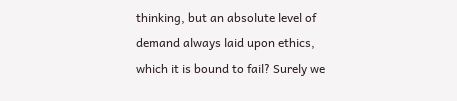thinking, but an absolute level of demand always laid upon ethics, which it is bound to fail? Surely we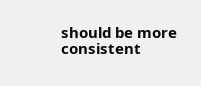should be more consistent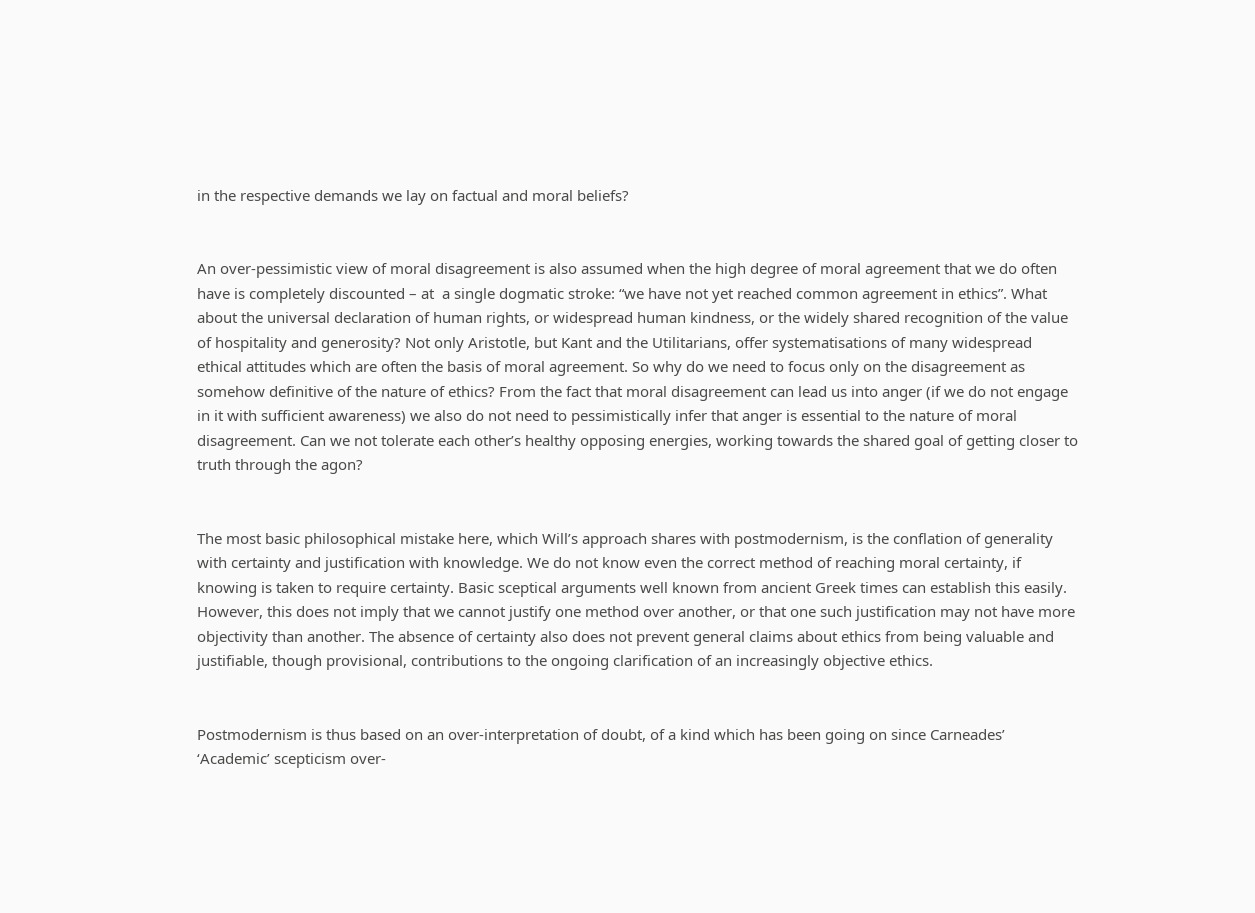in the respective demands we lay on factual and moral beliefs?


An over-pessimistic view of moral disagreement is also assumed when the high degree of moral agreement that we do often have is completely discounted – at  a single dogmatic stroke: “we have not yet reached common agreement in ethics”. What about the universal declaration of human rights, or widespread human kindness, or the widely shared recognition of the value of hospitality and generosity? Not only Aristotle, but Kant and the Utilitarians, offer systematisations of many widespread ethical attitudes which are often the basis of moral agreement. So why do we need to focus only on the disagreement as somehow definitive of the nature of ethics? From the fact that moral disagreement can lead us into anger (if we do not engage in it with sufficient awareness) we also do not need to pessimistically infer that anger is essential to the nature of moral disagreement. Can we not tolerate each other’s healthy opposing energies, working towards the shared goal of getting closer to truth through the agon?


The most basic philosophical mistake here, which Will’s approach shares with postmodernism, is the conflation of generality with certainty and justification with knowledge. We do not know even the correct method of reaching moral certainty, if knowing is taken to require certainty. Basic sceptical arguments well known from ancient Greek times can establish this easily. However, this does not imply that we cannot justify one method over another, or that one such justification may not have more objectivity than another. The absence of certainty also does not prevent general claims about ethics from being valuable and justifiable, though provisional, contributions to the ongoing clarification of an increasingly objective ethics.


Postmodernism is thus based on an over-interpretation of doubt, of a kind which has been going on since Carneades’ ‘Academic’ scepticism over-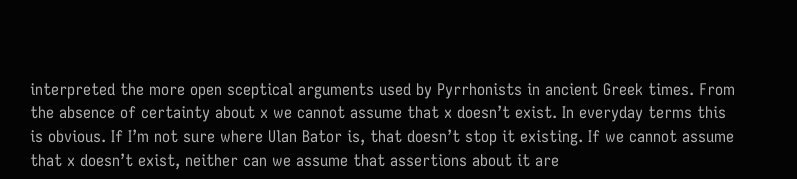interpreted the more open sceptical arguments used by Pyrrhonists in ancient Greek times. From the absence of certainty about x we cannot assume that x doesn’t exist. In everyday terms this is obvious. If I’m not sure where Ulan Bator is, that doesn’t stop it existing. If we cannot assume that x doesn’t exist, neither can we assume that assertions about it are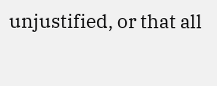unjustified, or that all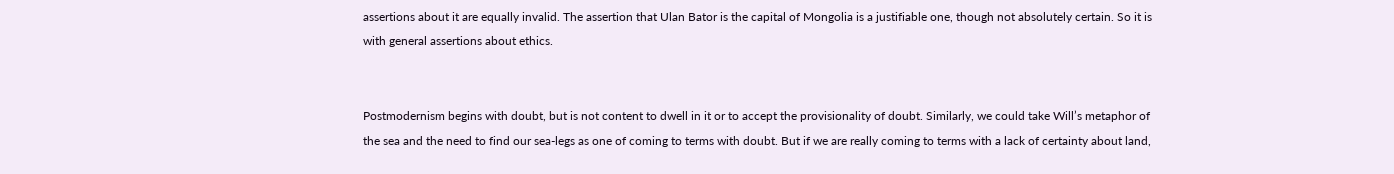assertions about it are equally invalid. The assertion that Ulan Bator is the capital of Mongolia is a justifiable one, though not absolutely certain. So it is with general assertions about ethics.


Postmodernism begins with doubt, but is not content to dwell in it or to accept the provisionality of doubt. Similarly, we could take Will’s metaphor of the sea and the need to find our sea-legs as one of coming to terms with doubt. But if we are really coming to terms with a lack of certainty about land,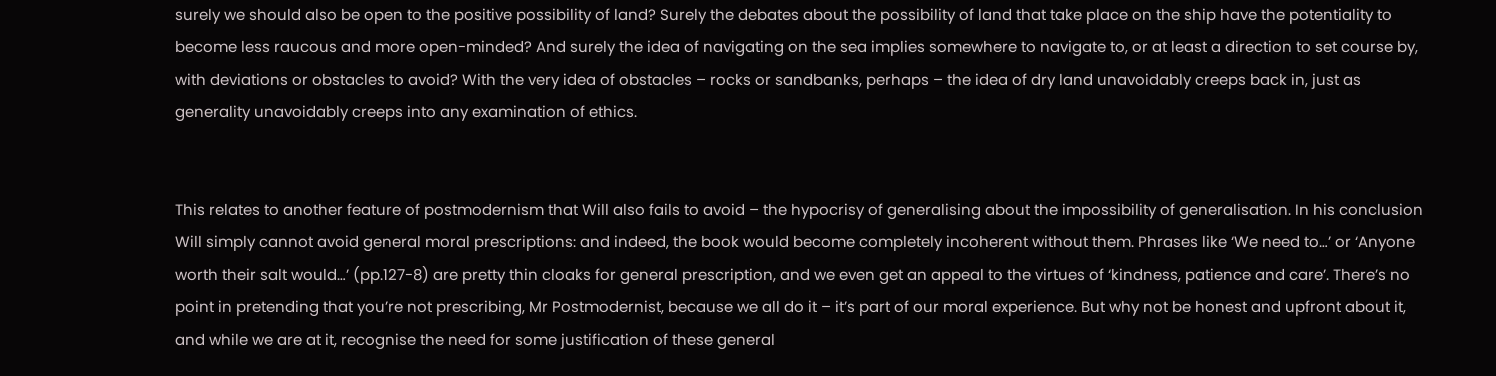surely we should also be open to the positive possibility of land? Surely the debates about the possibility of land that take place on the ship have the potentiality to become less raucous and more open-minded? And surely the idea of navigating on the sea implies somewhere to navigate to, or at least a direction to set course by, with deviations or obstacles to avoid? With the very idea of obstacles – rocks or sandbanks, perhaps – the idea of dry land unavoidably creeps back in, just as generality unavoidably creeps into any examination of ethics.


This relates to another feature of postmodernism that Will also fails to avoid – the hypocrisy of generalising about the impossibility of generalisation. In his conclusion Will simply cannot avoid general moral prescriptions: and indeed, the book would become completely incoherent without them. Phrases like ‘We need to…’ or ‘Anyone worth their salt would…’ (pp.127-8) are pretty thin cloaks for general prescription, and we even get an appeal to the virtues of ‘kindness, patience and care’. There’s no point in pretending that you’re not prescribing, Mr Postmodernist, because we all do it – it’s part of our moral experience. But why not be honest and upfront about it, and while we are at it, recognise the need for some justification of these general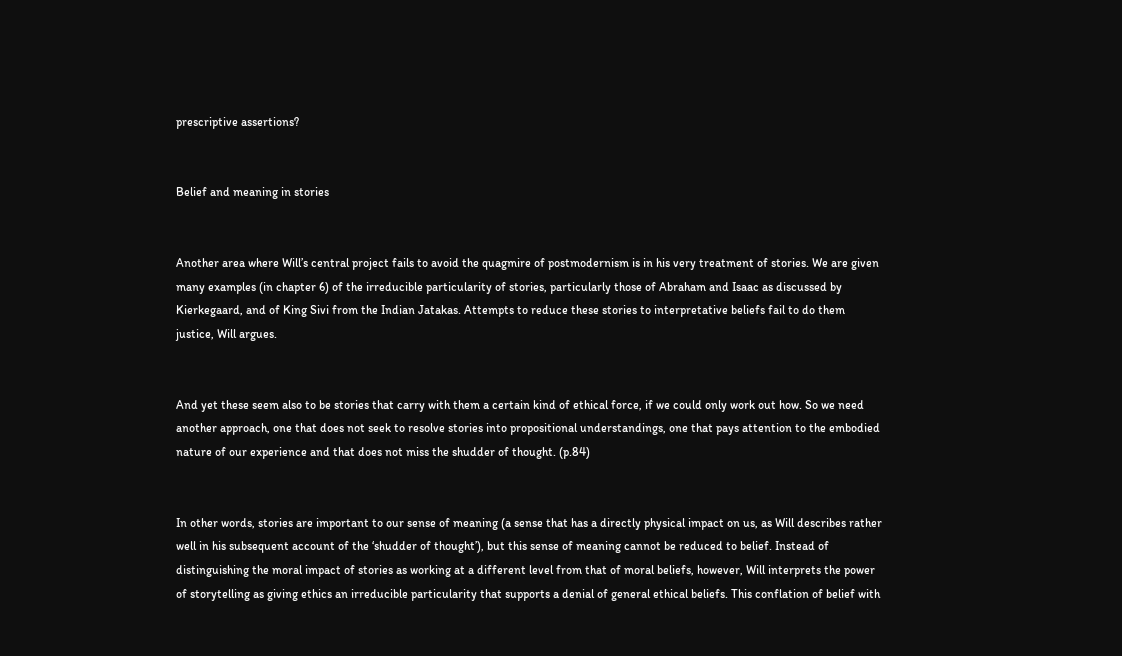prescriptive assertions?


Belief and meaning in stories


Another area where Will’s central project fails to avoid the quagmire of postmodernism is in his very treatment of stories. We are given many examples (in chapter 6) of the irreducible particularity of stories, particularly those of Abraham and Isaac as discussed by Kierkegaard, and of King Sivi from the Indian Jatakas. Attempts to reduce these stories to interpretative beliefs fail to do them justice, Will argues.


And yet these seem also to be stories that carry with them a certain kind of ethical force, if we could only work out how. So we need another approach, one that does not seek to resolve stories into propositional understandings, one that pays attention to the embodied nature of our experience and that does not miss the shudder of thought. (p.84)


In other words, stories are important to our sense of meaning (a sense that has a directly physical impact on us, as Will describes rather well in his subsequent account of the ‘shudder of thought’), but this sense of meaning cannot be reduced to belief. Instead of distinguishing the moral impact of stories as working at a different level from that of moral beliefs, however, Will interprets the power of storytelling as giving ethics an irreducible particularity that supports a denial of general ethical beliefs. This conflation of belief with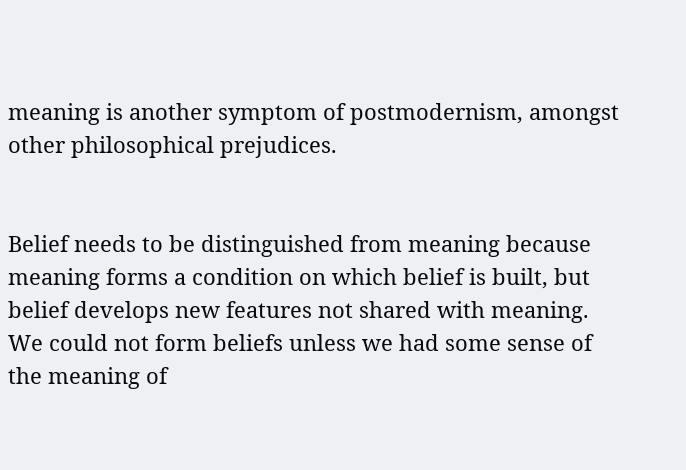meaning is another symptom of postmodernism, amongst other philosophical prejudices.


Belief needs to be distinguished from meaning because meaning forms a condition on which belief is built, but belief develops new features not shared with meaning. We could not form beliefs unless we had some sense of the meaning of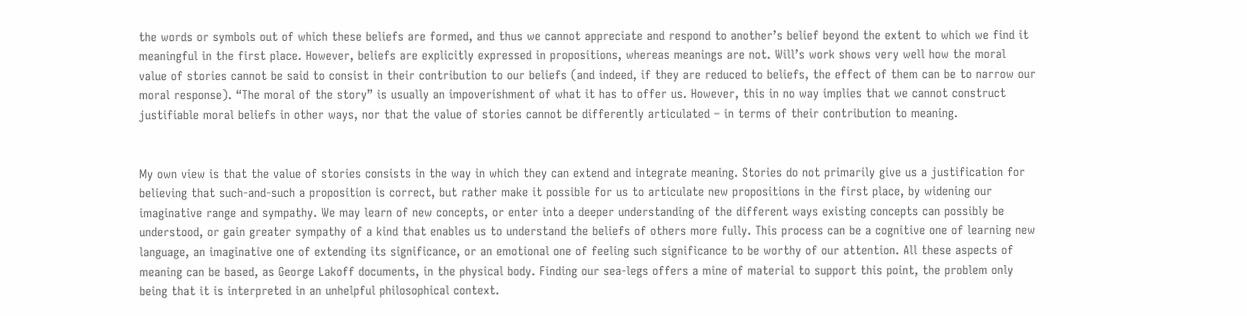the words or symbols out of which these beliefs are formed, and thus we cannot appreciate and respond to another’s belief beyond the extent to which we find it meaningful in the first place. However, beliefs are explicitly expressed in propositions, whereas meanings are not. Will’s work shows very well how the moral value of stories cannot be said to consist in their contribution to our beliefs (and indeed, if they are reduced to beliefs, the effect of them can be to narrow our moral response). “The moral of the story” is usually an impoverishment of what it has to offer us. However, this in no way implies that we cannot construct justifiable moral beliefs in other ways, nor that the value of stories cannot be differently articulated – in terms of their contribution to meaning.


My own view is that the value of stories consists in the way in which they can extend and integrate meaning. Stories do not primarily give us a justification for believing that such-and-such a proposition is correct, but rather make it possible for us to articulate new propositions in the first place, by widening our imaginative range and sympathy. We may learn of new concepts, or enter into a deeper understanding of the different ways existing concepts can possibly be understood, or gain greater sympathy of a kind that enables us to understand the beliefs of others more fully. This process can be a cognitive one of learning new language, an imaginative one of extending its significance, or an emotional one of feeling such significance to be worthy of our attention. All these aspects of meaning can be based, as George Lakoff documents, in the physical body. Finding our sea-legs offers a mine of material to support this point, the problem only being that it is interpreted in an unhelpful philosophical context.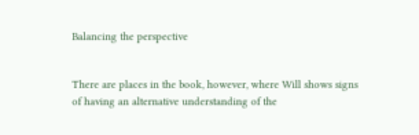Balancing the perspective


There are places in the book, however, where Will shows signs of having an alternative understanding of the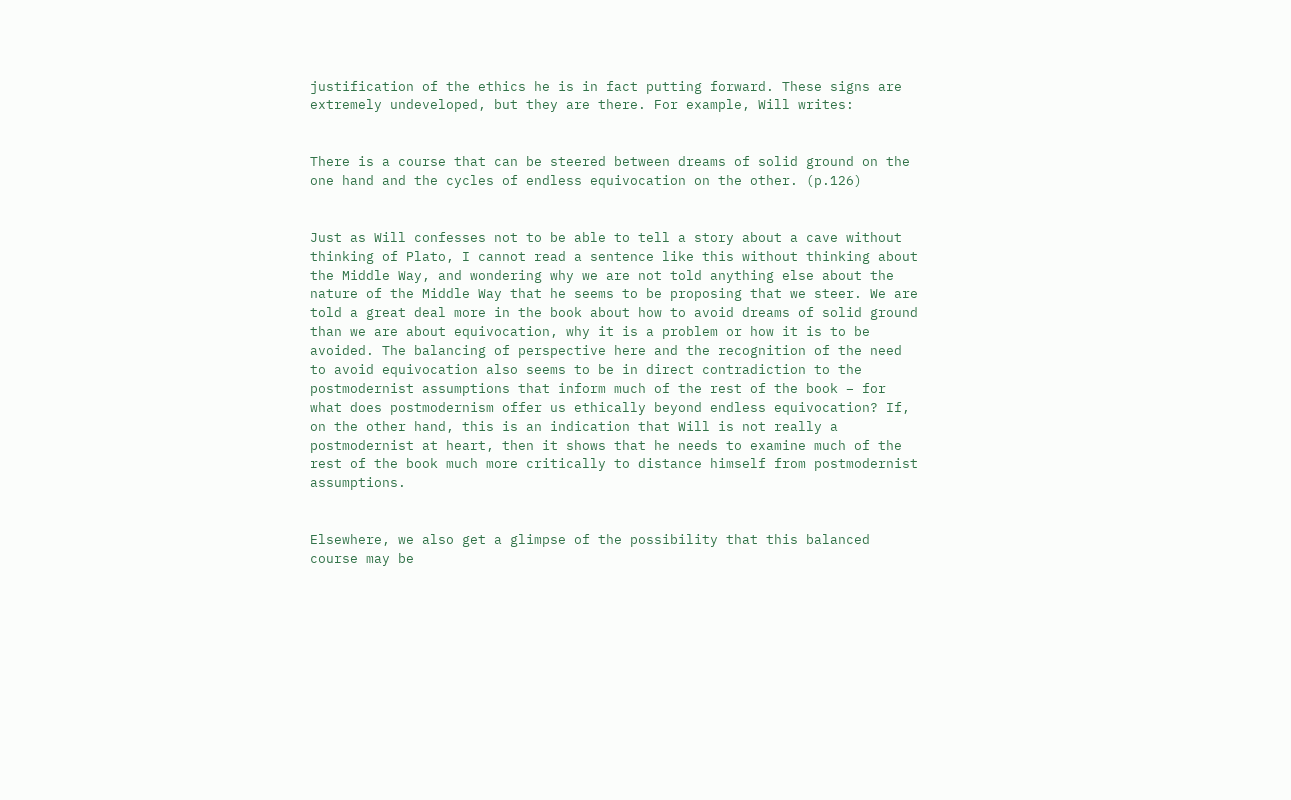justification of the ethics he is in fact putting forward. These signs are extremely undeveloped, but they are there. For example, Will writes:


There is a course that can be steered between dreams of solid ground on the one hand and the cycles of endless equivocation on the other. (p.126)


Just as Will confesses not to be able to tell a story about a cave without thinking of Plato, I cannot read a sentence like this without thinking about the Middle Way, and wondering why we are not told anything else about the nature of the Middle Way that he seems to be proposing that we steer. We are told a great deal more in the book about how to avoid dreams of solid ground than we are about equivocation, why it is a problem or how it is to be avoided. The balancing of perspective here and the recognition of the need to avoid equivocation also seems to be in direct contradiction to the postmodernist assumptions that inform much of the rest of the book – for what does postmodernism offer us ethically beyond endless equivocation? If, on the other hand, this is an indication that Will is not really a postmodernist at heart, then it shows that he needs to examine much of the rest of the book much more critically to distance himself from postmodernist assumptions.


Elsewhere, we also get a glimpse of the possibility that this balanced course may be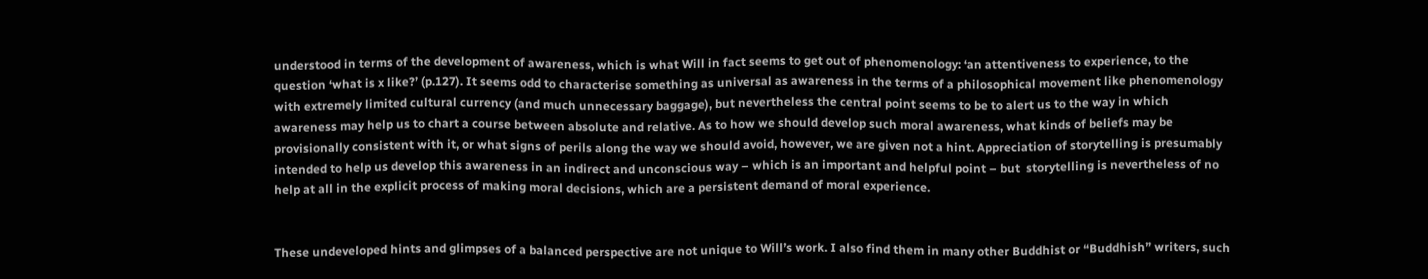understood in terms of the development of awareness, which is what Will in fact seems to get out of phenomenology: ‘an attentiveness to experience, to the question ‘what is x like?’ (p.127). It seems odd to characterise something as universal as awareness in the terms of a philosophical movement like phenomenology with extremely limited cultural currency (and much unnecessary baggage), but nevertheless the central point seems to be to alert us to the way in which awareness may help us to chart a course between absolute and relative. As to how we should develop such moral awareness, what kinds of beliefs may be provisionally consistent with it, or what signs of perils along the way we should avoid, however, we are given not a hint. Appreciation of storytelling is presumably intended to help us develop this awareness in an indirect and unconscious way – which is an important and helpful point – but  storytelling is nevertheless of no help at all in the explicit process of making moral decisions, which are a persistent demand of moral experience.


These undeveloped hints and glimpses of a balanced perspective are not unique to Will’s work. I also find them in many other Buddhist or “Buddhish” writers, such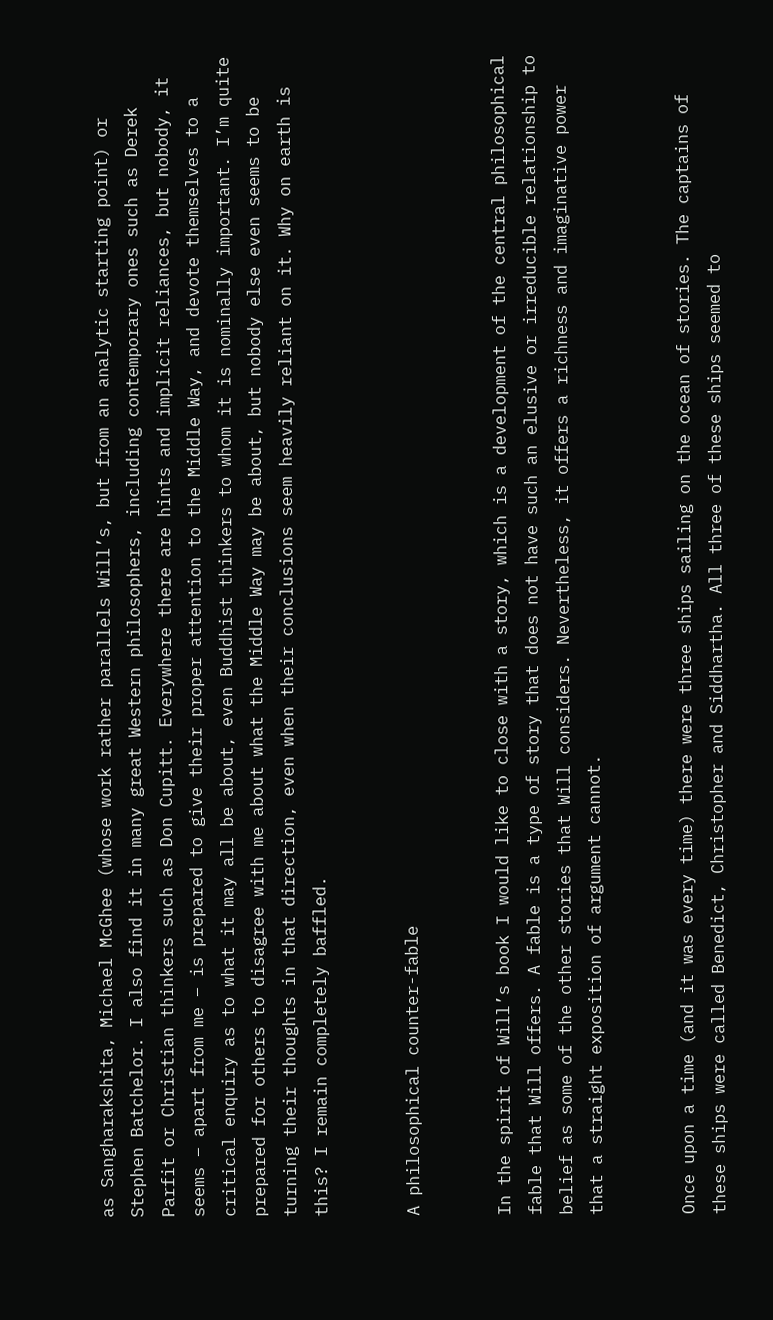as Sangharakshita, Michael McGhee (whose work rather parallels Will’s, but from an analytic starting point) or Stephen Batchelor. I also find it in many great Western philosophers, including contemporary ones such as Derek Parfit or Christian thinkers such as Don Cupitt. Everywhere there are hints and implicit reliances, but nobody, it seems – apart from me – is prepared to give their proper attention to the Middle Way, and devote themselves to a critical enquiry as to what it may all be about, even Buddhist thinkers to whom it is nominally important. I’m quite prepared for others to disagree with me about what the Middle Way may be about, but nobody else even seems to be turning their thoughts in that direction, even when their conclusions seem heavily reliant on it. Why on earth is this? I remain completely baffled.


A philosophical counter-fable


In the spirit of Will’s book I would like to close with a story, which is a development of the central philosophical fable that Will offers. A fable is a type of story that does not have such an elusive or irreducible relationship to belief as some of the other stories that Will considers. Nevertheless, it offers a richness and imaginative power that a straight exposition of argument cannot.


Once upon a time (and it was every time) there were three ships sailing on the ocean of stories. The captains of these ships were called Benedict, Christopher and Siddhartha. All three of these ships seemed to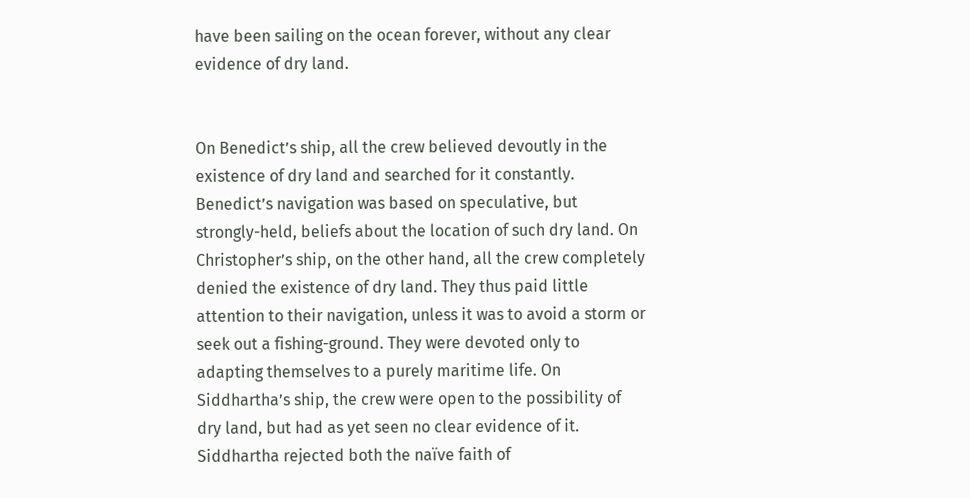have been sailing on the ocean forever, without any clear evidence of dry land.


On Benedict’s ship, all the crew believed devoutly in the existence of dry land and searched for it constantly. Benedict’s navigation was based on speculative, but strongly-held, beliefs about the location of such dry land. On Christopher’s ship, on the other hand, all the crew completely denied the existence of dry land. They thus paid little attention to their navigation, unless it was to avoid a storm or seek out a fishing-ground. They were devoted only to adapting themselves to a purely maritime life. On Siddhartha’s ship, the crew were open to the possibility of dry land, but had as yet seen no clear evidence of it. Siddhartha rejected both the naïve faith of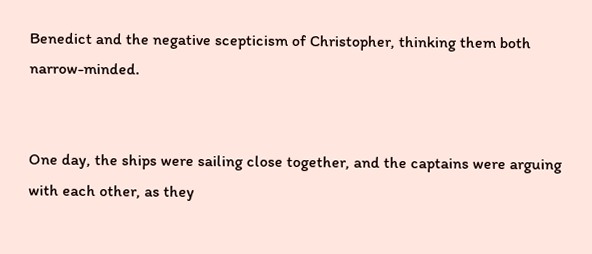Benedict and the negative scepticism of Christopher, thinking them both narrow-minded.


One day, the ships were sailing close together, and the captains were arguing with each other, as they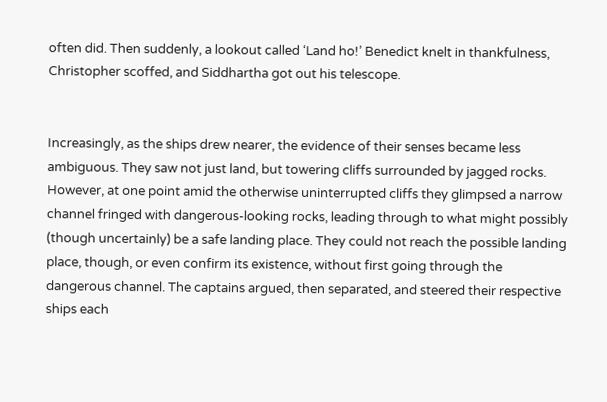often did. Then suddenly, a lookout called ‘Land ho!’ Benedict knelt in thankfulness, Christopher scoffed, and Siddhartha got out his telescope.


Increasingly, as the ships drew nearer, the evidence of their senses became less ambiguous. They saw not just land, but towering cliffs surrounded by jagged rocks. However, at one point amid the otherwise uninterrupted cliffs they glimpsed a narrow channel fringed with dangerous-looking rocks, leading through to what might possibly (though uncertainly) be a safe landing place. They could not reach the possible landing place, though, or even confirm its existence, without first going through the dangerous channel. The captains argued, then separated, and steered their respective ships each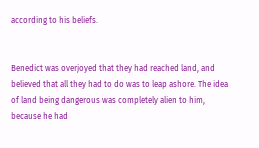according to his beliefs.


Benedict was overjoyed that they had reached land, and believed that all they had to do was to leap ashore. The idea of land being dangerous was completely alien to him, because he had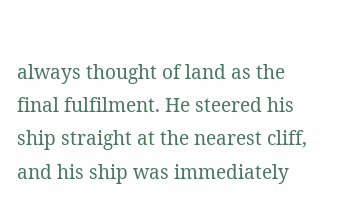always thought of land as the final fulfilment. He steered his ship straight at the nearest cliff, and his ship was immediately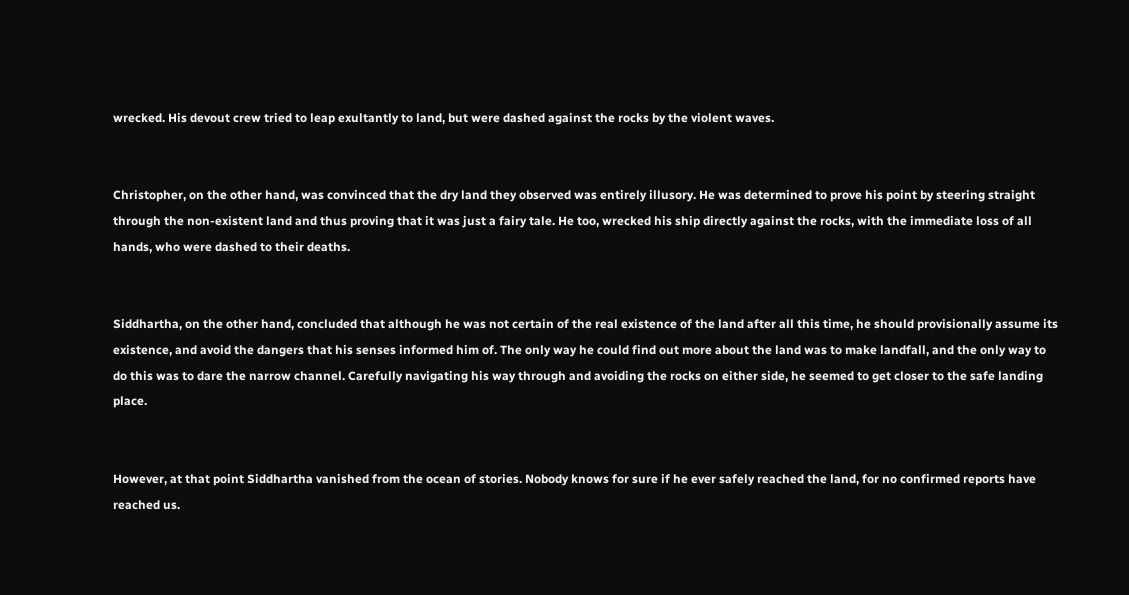wrecked. His devout crew tried to leap exultantly to land, but were dashed against the rocks by the violent waves.


Christopher, on the other hand, was convinced that the dry land they observed was entirely illusory. He was determined to prove his point by steering straight through the non-existent land and thus proving that it was just a fairy tale. He too, wrecked his ship directly against the rocks, with the immediate loss of all hands, who were dashed to their deaths.


Siddhartha, on the other hand, concluded that although he was not certain of the real existence of the land after all this time, he should provisionally assume its existence, and avoid the dangers that his senses informed him of. The only way he could find out more about the land was to make landfall, and the only way to do this was to dare the narrow channel. Carefully navigating his way through and avoiding the rocks on either side, he seemed to get closer to the safe landing place.


However, at that point Siddhartha vanished from the ocean of stories. Nobody knows for sure if he ever safely reached the land, for no confirmed reports have reached us.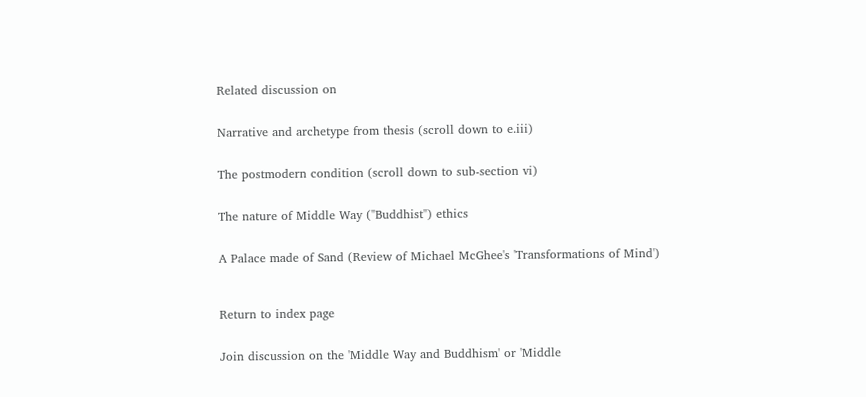Related discussion on


Narrative and archetype from thesis (scroll down to e.iii)


The postmodern condition (scroll down to sub-section vi)


The nature of Middle Way ("Buddhist") ethics


A Palace made of Sand (Review of Michael McGhee's 'Transformations of Mind')



Return to index page


Join discussion on the 'Middle Way and Buddhism' or 'Middle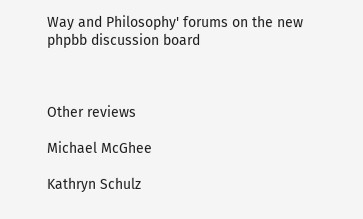Way and Philosophy' forums on the new phpbb discussion board



Other reviews

Michael McGhee

Kathryn Schulz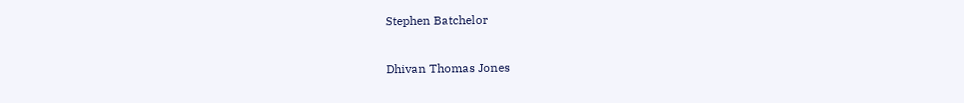Stephen Batchelor

Dhivan Thomas Jones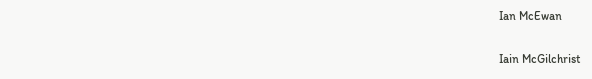Ian McEwan

Iain McGilchrist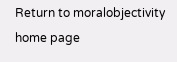Return to moralobjectivity home page